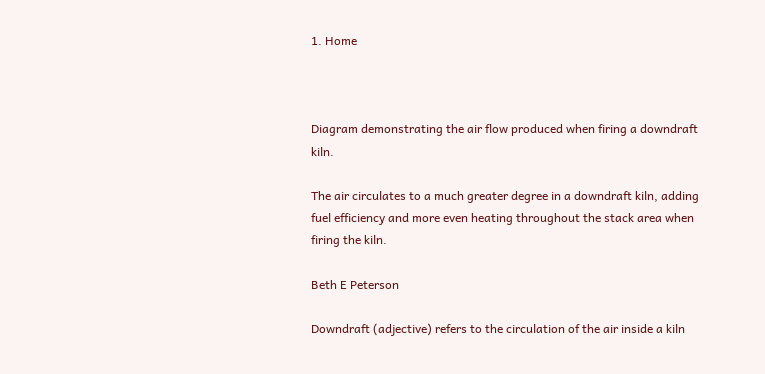1. Home



Diagram demonstrating the air flow produced when firing a downdraft kiln.

The air circulates to a much greater degree in a downdraft kiln, adding fuel efficiency and more even heating throughout the stack area when firing the kiln.

Beth E Peterson

Downdraft (adjective) refers to the circulation of the air inside a kiln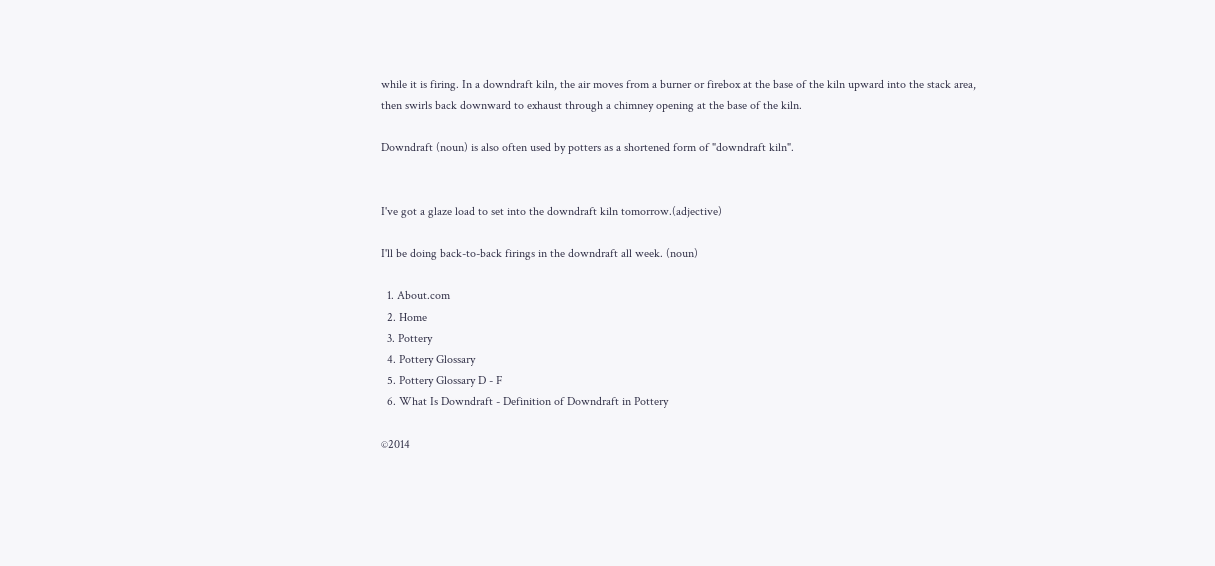while it is firing. In a downdraft kiln, the air moves from a burner or firebox at the base of the kiln upward into the stack area, then swirls back downward to exhaust through a chimney opening at the base of the kiln.

Downdraft (noun) is also often used by potters as a shortened form of "downdraft kiln".


I've got a glaze load to set into the downdraft kiln tomorrow.(adjective)

I'll be doing back-to-back firings in the downdraft all week. (noun)

  1. About.com
  2. Home
  3. Pottery
  4. Pottery Glossary
  5. Pottery Glossary D - F
  6. What Is Downdraft - Definition of Downdraft in Pottery

©2014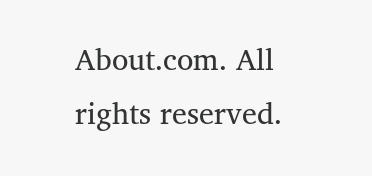About.com. All rights reserved.